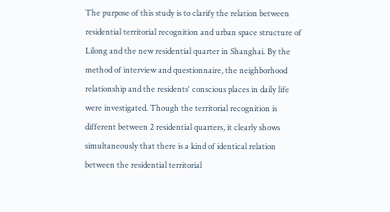The purpose of this study is to clarify the relation between residential territorial recognition and urban space structure of Lilong and the new residential quarter in Shanghai. By the method of interview and questionnaire, the neighborhood relationship and the residents' conscious places in daily life were investigated. Though the territorial recognition is different between 2 residential quarters, it clearly shows simultaneously that there is a kind of identical relation between the residential territorial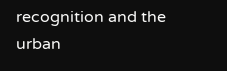recognition and the urban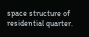space structure of residential quarter.